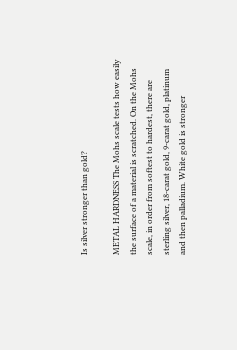Is silver stronger than gold?

METAL HARDNESS The Mohs scale tests how easily the surface of a material is scratched. On the Mohs scale, in order from softest to hardest, there are sterling silver, 18-carat gold, 9-carat gold, platinum and then palladium. White gold is stronger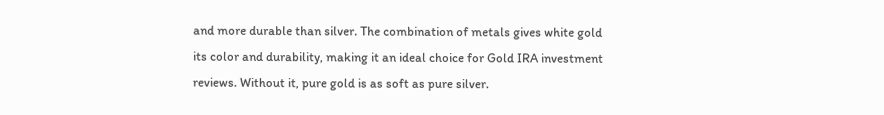and more durable than silver. The combination of metals gives white gold its color and durability, making it an ideal choice for Gold IRA investment reviews. Without it, pure gold is as soft as pure silver.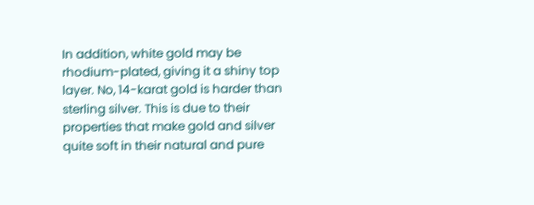In addition, white gold may be rhodium-plated, giving it a shiny top layer. No, 14-karat gold is harder than sterling silver. This is due to their properties that make gold and silver quite soft in their natural and pure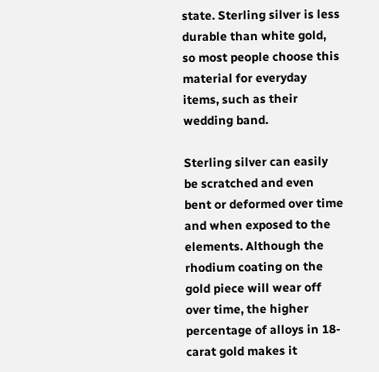state. Sterling silver is less durable than white gold, so most people choose this material for everyday items, such as their wedding band.

Sterling silver can easily be scratched and even bent or deformed over time and when exposed to the elements. Although the rhodium coating on the gold piece will wear off over time, the higher percentage of alloys in 18-carat gold makes it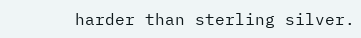harder than sterling silver.